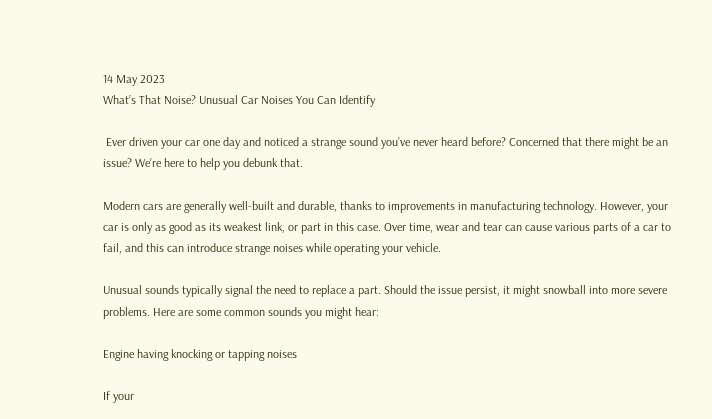14 May 2023
What’s That Noise? Unusual Car Noises You Can Identify

 Ever driven your car one day and noticed a strange sound you’ve never heard before? Concerned that there might be an issue? We’re here to help you debunk that.

Modern cars are generally well-built and durable, thanks to improvements in manufacturing technology. However, your car is only as good as its weakest link, or part in this case. Over time, wear and tear can cause various parts of a car to fail, and this can introduce strange noises while operating your vehicle.

Unusual sounds typically signal the need to replace a part. Should the issue persist, it might snowball into more severe problems. Here are some common sounds you might hear:

Engine having knocking or tapping noises

If your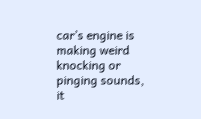car’s engine is making weird knocking or pinging sounds, it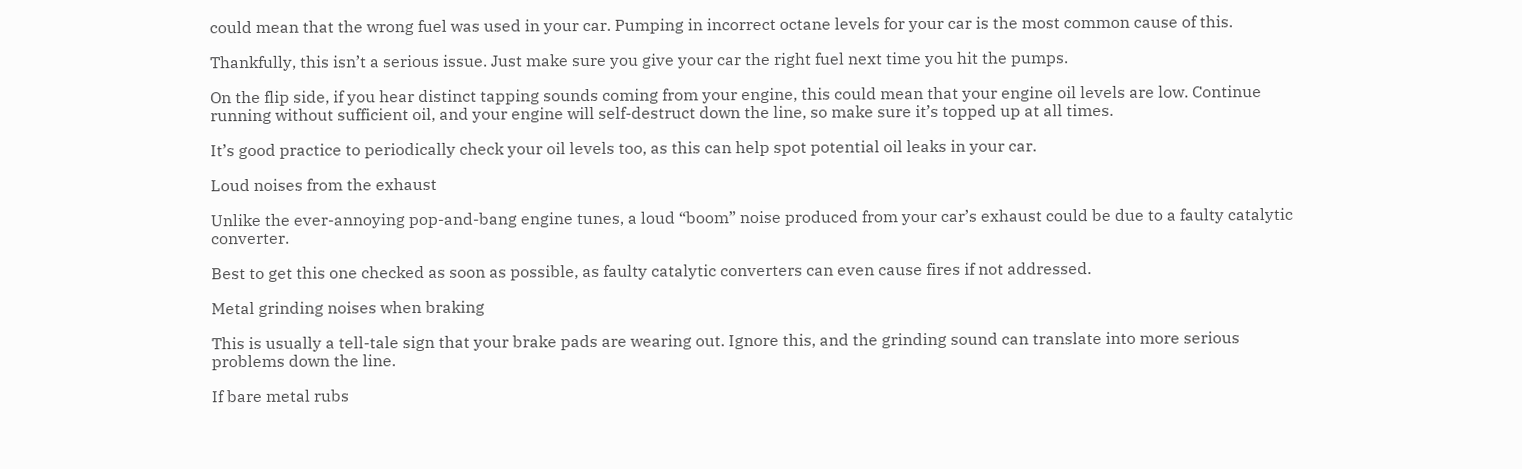could mean that the wrong fuel was used in your car. Pumping in incorrect octane levels for your car is the most common cause of this.

Thankfully, this isn’t a serious issue. Just make sure you give your car the right fuel next time you hit the pumps.

On the flip side, if you hear distinct tapping sounds coming from your engine, this could mean that your engine oil levels are low. Continue running without sufficient oil, and your engine will self-destruct down the line, so make sure it’s topped up at all times.

It’s good practice to periodically check your oil levels too, as this can help spot potential oil leaks in your car.

Loud noises from the exhaust

Unlike the ever-annoying pop-and-bang engine tunes, a loud “boom” noise produced from your car’s exhaust could be due to a faulty catalytic converter.

Best to get this one checked as soon as possible, as faulty catalytic converters can even cause fires if not addressed.

Metal grinding noises when braking

This is usually a tell-tale sign that your brake pads are wearing out. Ignore this, and the grinding sound can translate into more serious problems down the line.

If bare metal rubs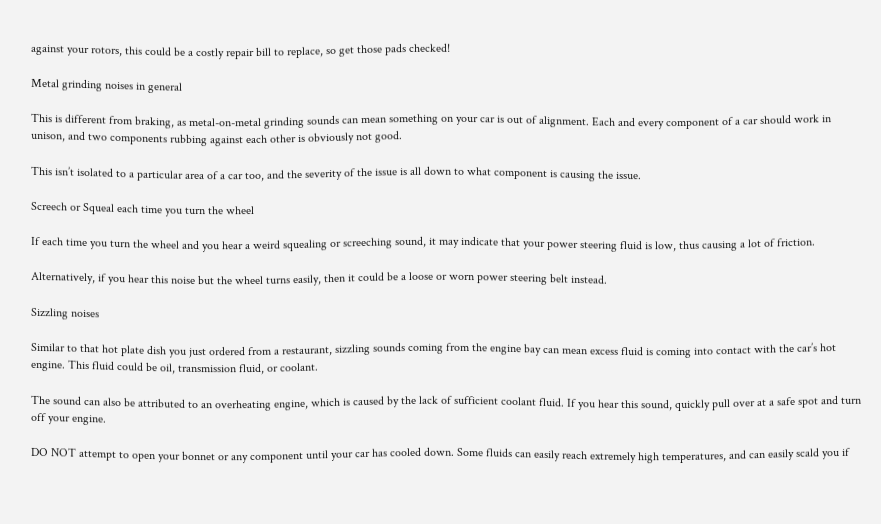against your rotors, this could be a costly repair bill to replace, so get those pads checked!

Metal grinding noises in general

This is different from braking, as metal-on-metal grinding sounds can mean something on your car is out of alignment. Each and every component of a car should work in unison, and two components rubbing against each other is obviously not good.

This isn’t isolated to a particular area of a car too, and the severity of the issue is all down to what component is causing the issue.

Screech or Squeal each time you turn the wheel

If each time you turn the wheel and you hear a weird squealing or screeching sound, it may indicate that your power steering fluid is low, thus causing a lot of friction.

Alternatively, if you hear this noise but the wheel turns easily, then it could be a loose or worn power steering belt instead.

Sizzling noises

Similar to that hot plate dish you just ordered from a restaurant, sizzling sounds coming from the engine bay can mean excess fluid is coming into contact with the car’s hot engine. This fluid could be oil, transmission fluid, or coolant.

The sound can also be attributed to an overheating engine, which is caused by the lack of sufficient coolant fluid. If you hear this sound, quickly pull over at a safe spot and turn off your engine.

DO NOT attempt to open your bonnet or any component until your car has cooled down. Some fluids can easily reach extremely high temperatures, and can easily scald you if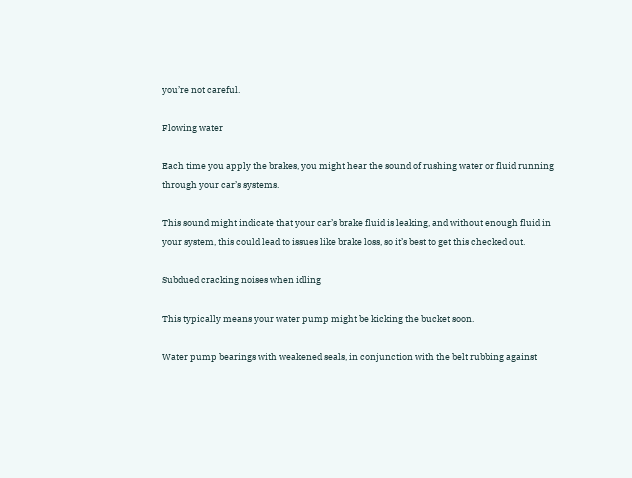you’re not careful.

Flowing water

Each time you apply the brakes, you might hear the sound of rushing water or fluid running through your car’s systems.

This sound might indicate that your car’s brake fluid is leaking, and without enough fluid in your system, this could lead to issues like brake loss, so it’s best to get this checked out.

Subdued cracking noises when idling

This typically means your water pump might be kicking the bucket soon.

Water pump bearings with weakened seals, in conjunction with the belt rubbing against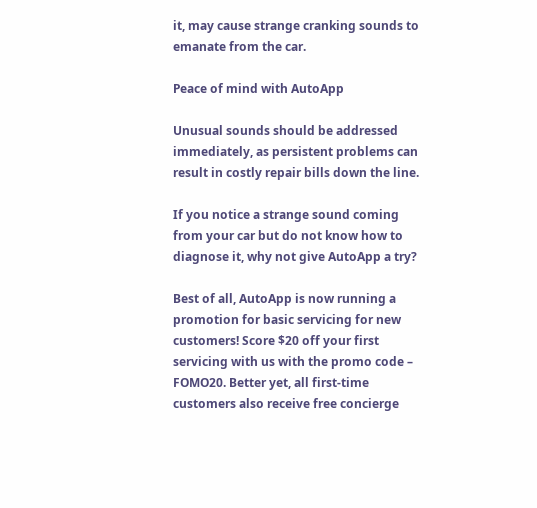it, may cause strange cranking sounds to emanate from the car.

Peace of mind with AutoApp

Unusual sounds should be addressed immediately, as persistent problems can result in costly repair bills down the line.

If you notice a strange sound coming from your car but do not know how to diagnose it, why not give AutoApp a try?

Best of all, AutoApp is now running a promotion for basic servicing for new customers! Score $20 off your first servicing with us with the promo code – FOMO20. Better yet, all first-time customers also receive free concierge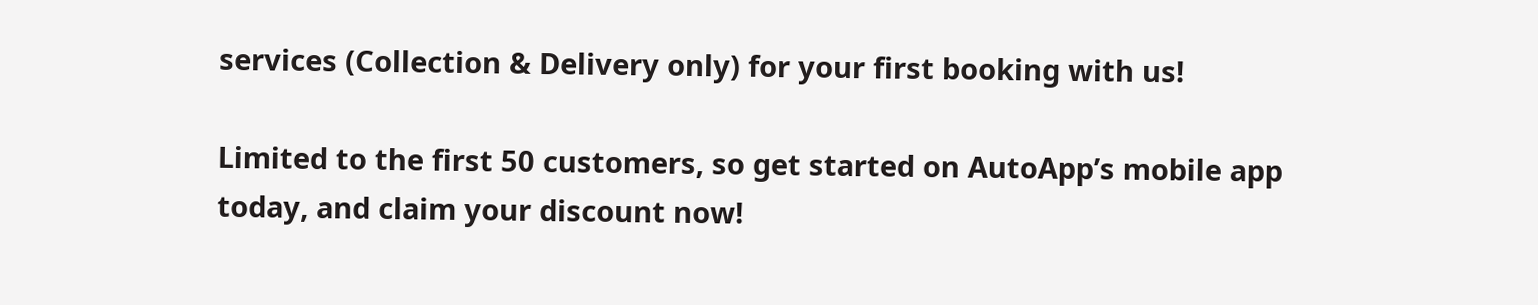services (Collection & Delivery only) for your first booking with us!

Limited to the first 50 customers, so get started on AutoApp’s mobile app today, and claim your discount now!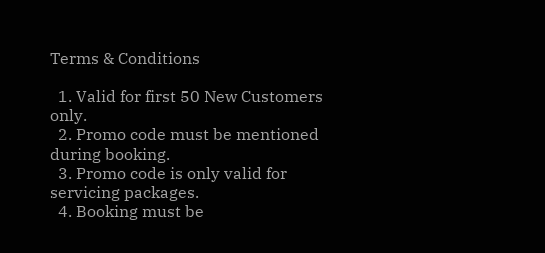Terms & Conditions

  1. Valid for first 50 New Customers only.
  2. Promo code must be mentioned during booking.
  3. Promo code is only valid for servicing packages.
  4. Booking must be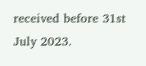received before 31st July 2023.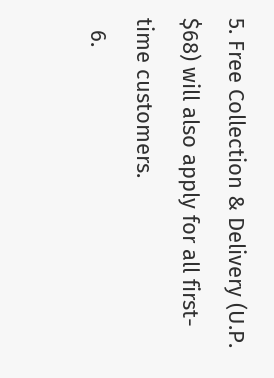5. Free Collection & Delivery (U.P. $68) will also apply for all first-time customers.
  6.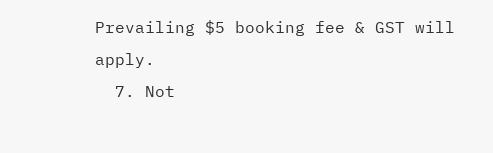Prevailing $5 booking fee & GST will apply.
  7. Not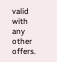valid with any other offers.